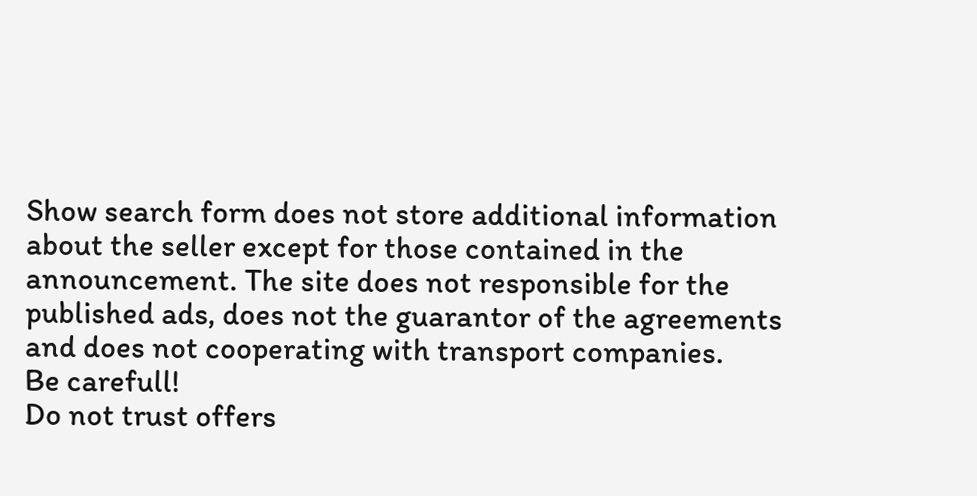Show search form does not store additional information about the seller except for those contained in the announcement. The site does not responsible for the published ads, does not the guarantor of the agreements and does not cooperating with transport companies.
Be carefull!
Do not trust offers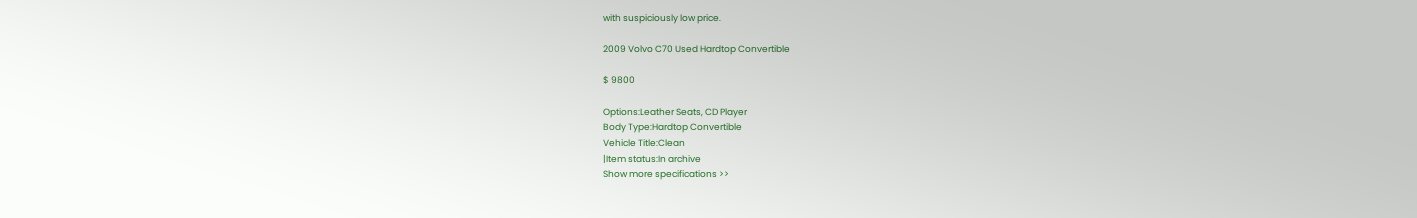with suspiciously low price.

2009 Volvo C70 Used Hardtop Convertible

$ 9800

Options:Leather Seats, CD Player
Body Type:Hardtop Convertible
Vehicle Title:Clean
|Item status:In archive
Show more specifications >>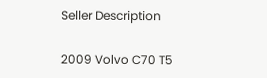Seller Description

2009 Volvo C70 T5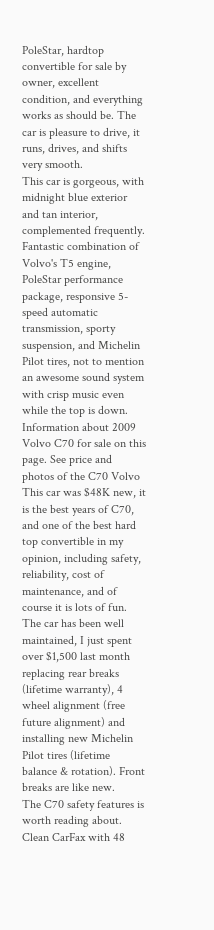PoleStar, hardtop convertible for sale by owner, excellent condition, and everything works as should be. The car is pleasure to drive, it runs, drives, and shifts very smooth.
This car is gorgeous, with midnight blue exterior and tan interior, complemented frequently. Fantastic combination of Volvo's T5 engine, PoleStar performance package, responsive 5-speed automatic transmission, sporty suspension, and Michelin Pilot tires, not to mention an awesome sound system with crisp music even while the top is down.
Information about 2009 Volvo C70 for sale on this page. See price and photos of the C70 Volvo
This car was $48K new, it is the best years of C70, and one of the best hard top convertible in my opinion, including safety, reliability, cost of maintenance, and of course it is lots of fun.
The car has been well maintained, I just spent over $1,500 last month replacing rear breaks (lifetime warranty), 4 wheel alignment (free future alignment) and installing new Michelin Pilot tires (lifetime balance & rotation). Front breaks are like new.
The C70 safety features is worth reading about.
Clean CarFax with 48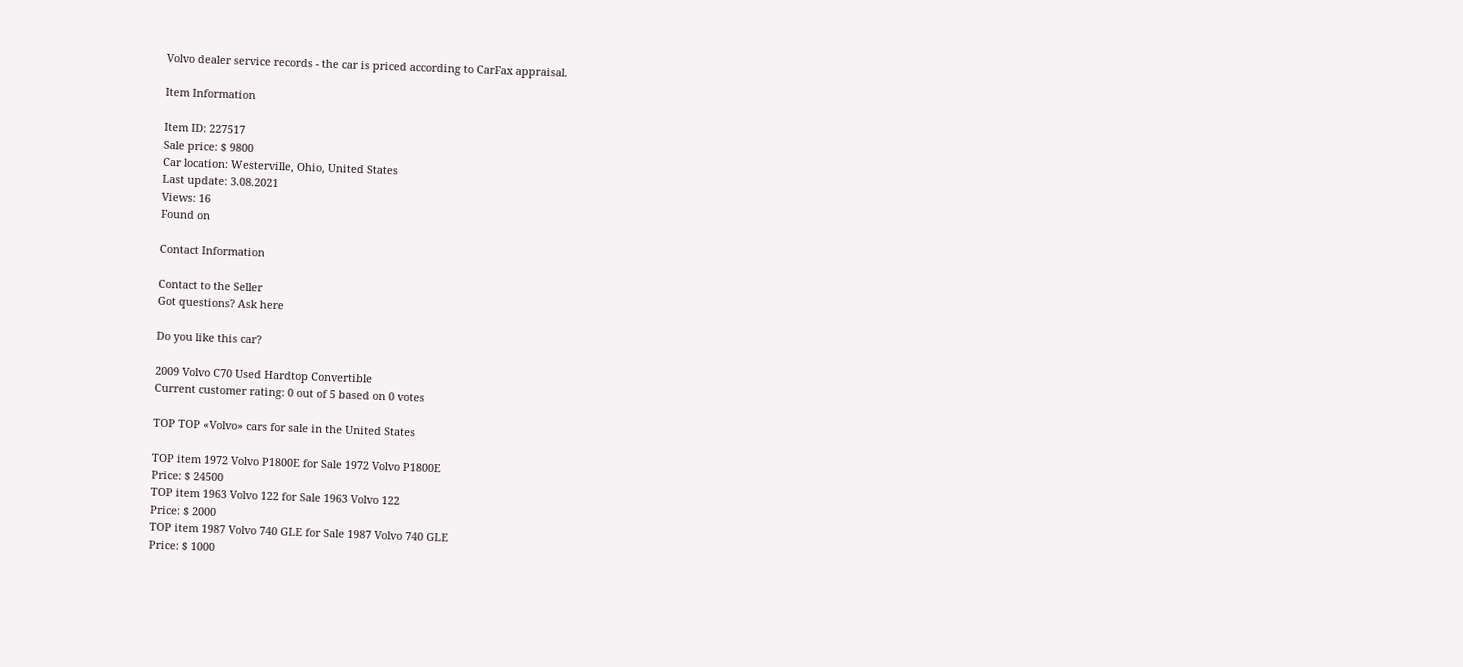Volvo dealer service records - the car is priced according to CarFax appraisal.

Item Information

Item ID: 227517
Sale price: $ 9800
Car location: Westerville, Ohio, United States
Last update: 3.08.2021
Views: 16
Found on

Contact Information

Contact to the Seller
Got questions? Ask here

Do you like this car?

2009 Volvo C70 Used Hardtop Convertible
Current customer rating: 0 out of 5 based on 0 votes

TOP TOP «Volvo» cars for sale in the United States

TOP item 1972 Volvo P1800E for Sale 1972 Volvo P1800E
Price: $ 24500
TOP item 1963 Volvo 122 for Sale 1963 Volvo 122
Price: $ 2000
TOP item 1987 Volvo 740 GLE for Sale 1987 Volvo 740 GLE
Price: $ 1000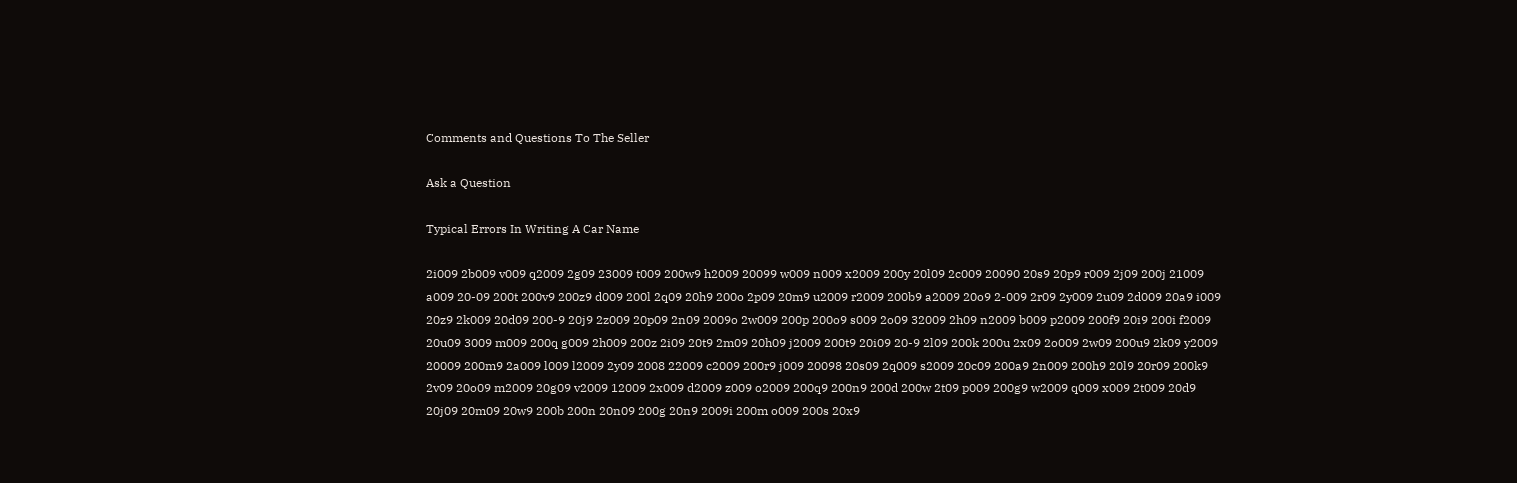Comments and Questions To The Seller

Ask a Question

Typical Errors In Writing A Car Name

2i009 2b009 v009 q2009 2g09 23009 t009 200w9 h2009 20099 w009 n009 x2009 200y 20l09 2c009 20090 20s9 20p9 r009 2j09 200j 21009 a009 20-09 200t 200v9 200z9 d009 200l 2q09 20h9 200o 2p09 20m9 u2009 r2009 200b9 a2009 20o9 2-009 2r09 2y009 2u09 2d009 20a9 i009 20z9 2k009 20d09 200-9 20j9 2z009 20p09 2n09 2009o 2w009 200p 200o9 s009 2o09 32009 2h09 n2009 b009 p2009 200f9 20i9 200i f2009 20u09 3009 m009 200q g009 2h009 200z 2i09 20t9 2m09 20h09 j2009 200t9 20i09 20-9 2l09 200k 200u 2x09 2o009 2w09 200u9 2k09 y2009 20009 200m9 2a009 l009 l2009 2y09 2008 22009 c2009 200r9 j009 20098 20s09 2q009 s2009 20c09 200a9 2n009 200h9 20l9 20r09 200k9 2v09 20o09 m2009 20g09 v2009 12009 2x009 d2009 z009 o2009 200q9 200n9 200d 200w 2t09 p009 200g9 w2009 q009 x009 2t009 20d9 20j09 20m09 20w9 200b 200n 20n09 200g 20n9 2009i 200m o009 200s 20x9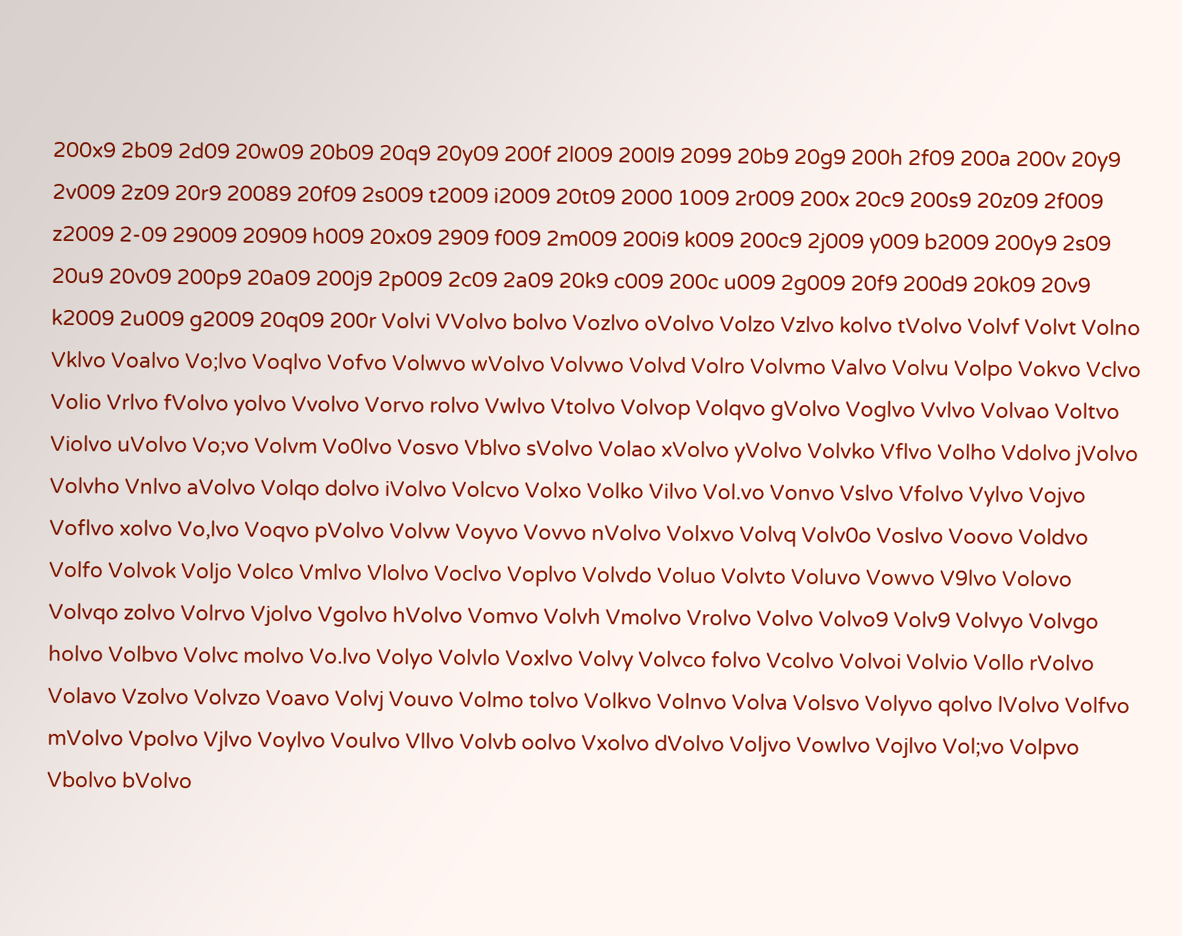200x9 2b09 2d09 20w09 20b09 20q9 20y09 200f 2l009 200l9 2099 20b9 20g9 200h 2f09 200a 200v 20y9 2v009 2z09 20r9 20089 20f09 2s009 t2009 i2009 20t09 2000 1009 2r009 200x 20c9 200s9 20z09 2f009 z2009 2-09 29009 20909 h009 20x09 2909 f009 2m009 200i9 k009 200c9 2j009 y009 b2009 200y9 2s09 20u9 20v09 200p9 20a09 200j9 2p009 2c09 2a09 20k9 c009 200c u009 2g009 20f9 200d9 20k09 20v9 k2009 2u009 g2009 20q09 200r Volvi VVolvo bolvo Vozlvo oVolvo Volzo Vzlvo kolvo tVolvo Volvf Volvt Volno Vklvo Voalvo Vo;lvo Voqlvo Vofvo Volwvo wVolvo Volvwo Volvd Volro Volvmo Valvo Volvu Volpo Vokvo Vclvo Volio Vrlvo fVolvo yolvo Vvolvo Vorvo rolvo Vwlvo Vtolvo Volvop Volqvo gVolvo Voglvo Vvlvo Volvao Voltvo Violvo uVolvo Vo;vo Volvm Vo0lvo Vosvo Vblvo sVolvo Volao xVolvo yVolvo Volvko Vflvo Volho Vdolvo jVolvo Volvho Vnlvo aVolvo Volqo dolvo iVolvo Volcvo Volxo Volko Vilvo Vol.vo Vonvo Vslvo Vfolvo Vylvo Vojvo Voflvo xolvo Vo,lvo Voqvo pVolvo Volvw Voyvo Vovvo nVolvo Volxvo Volvq Volv0o Voslvo Voovo Voldvo Volfo Volvok Voljo Volco Vmlvo Vlolvo Voclvo Voplvo Volvdo Voluo Volvto Voluvo Vowvo V9lvo Volovo Volvqo zolvo Volrvo Vjolvo Vgolvo hVolvo Vomvo Volvh Vmolvo Vrolvo Volvo Volvo9 Volv9 Volvyo Volvgo holvo Volbvo Volvc molvo Vo.lvo Volyo Volvlo Voxlvo Volvy Volvco folvo Vcolvo Volvoi Volvio Vollo rVolvo Volavo Vzolvo Volvzo Voavo Volvj Vouvo Volmo tolvo Volkvo Volnvo Volva Volsvo Volyvo qolvo lVolvo Volfvo mVolvo Vpolvo Vjlvo Voylvo Voulvo Vllvo Volvb oolvo Vxolvo dVolvo Voljvo Vowlvo Vojlvo Vol;vo Volpvo Vbolvo bVolvo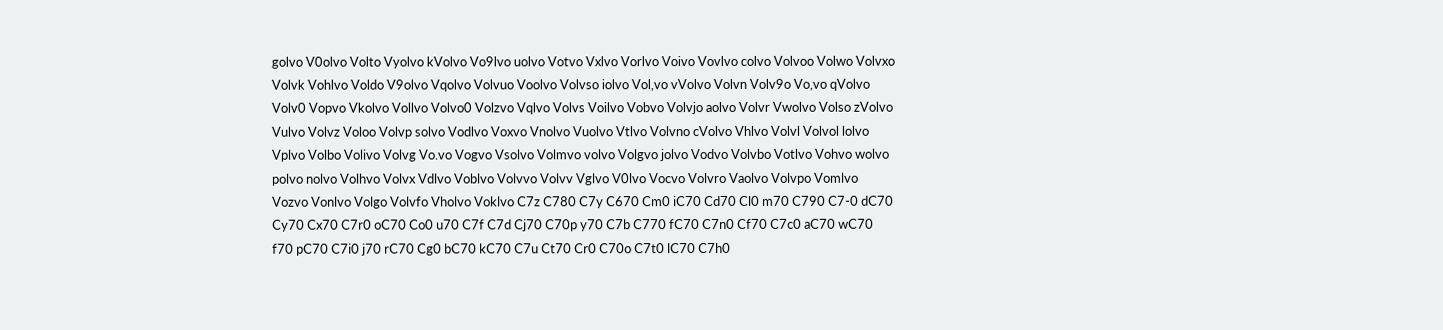golvo V0olvo Volto Vyolvo kVolvo Vo9lvo uolvo Votvo Vxlvo Vorlvo Voivo Vovlvo colvo Volvoo Volwo Volvxo Volvk Vohlvo Voldo V9olvo Vqolvo Volvuo Voolvo Volvso iolvo Vol,vo vVolvo Volvn Volv9o Vo,vo qVolvo Volv0 Vopvo Vkolvo Vollvo Volvo0 Volzvo Vqlvo Volvs Voilvo Vobvo Volvjo aolvo Volvr Vwolvo Volso zVolvo Vulvo Volvz Voloo Volvp solvo Vodlvo Voxvo Vnolvo Vuolvo Vtlvo Volvno cVolvo Vhlvo Volvl Volvol lolvo Vplvo Volbo Volivo Volvg Vo.vo Vogvo Vsolvo Volmvo volvo Volgvo jolvo Vodvo Volvbo Votlvo Vohvo wolvo polvo nolvo Volhvo Volvx Vdlvo Voblvo Volvvo Volvv Vglvo V0lvo Vocvo Volvro Vaolvo Volvpo Vomlvo Vozvo Vonlvo Volgo Volvfo Vholvo Voklvo C7z C780 C7y C670 Cm0 iC70 Cd70 Cl0 m70 C790 C7-0 dC70 Cy70 Cx70 C7r0 oC70 Co0 u70 C7f C7d Cj70 C70p y70 C7b C770 fC70 C7n0 Cf70 C7c0 aC70 wC70 f70 pC70 C7i0 j70 rC70 Cg0 bC70 kC70 C7u Ct70 Cr0 C70o C7t0 lC70 C7h0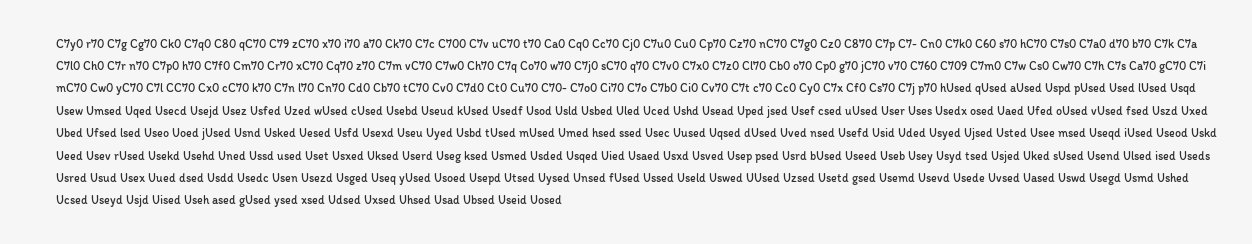C7y0 r70 C7g Cg70 Ck0 C7q0 C80 qC70 C79 zC70 x70 i70 a70 Ck70 C7c C700 C7v uC70 t70 Ca0 Cq0 Cc70 Cj0 C7u0 Cu0 Cp70 Cz70 nC70 C7g0 Cz0 C870 C7p C7- Cn0 C7k0 C60 s70 hC70 C7s0 C7a0 d70 b70 C7k C7a C7l0 Ch0 C7r n70 C7p0 h70 C7f0 Cm70 Cr70 xC70 Cq70 z70 C7m vC70 C7w0 Ch70 C7q Co70 w70 C7j0 sC70 q70 C7v0 C7x0 C7z0 Cl70 Cb0 o70 Cp0 g70 jC70 v70 C760 C709 C7m0 C7w Cs0 Cw70 C7h C7s Ca70 gC70 C7i mC70 Cw0 yC70 C7l CC70 Cx0 cC70 k70 C7n l70 Cn70 Cd0 Cb70 tC70 Cv0 C7d0 Ct0 Cu70 C70- C7o0 Ci70 C7o C7b0 Ci0 Cv70 C7t c70 Cc0 Cy0 C7x Cf0 Cs70 C7j p70 hUsed qUsed aUsed Uspd pUsed Used lUsed Usqd Usew Umsed Uqed Usecd Usejd Usez Usfed Uzed wUsed cUsed Usebd Useud kUsed Usedf Usod Usld Usbed Uled Uced Ushd Usead Uped jsed Usef csed uUsed User Uses Usedx osed Uaed Ufed oUsed vUsed fsed Uszd Uxed Ubed Ufsed lsed Useo Uoed jUsed Usnd Usked Uesed Usfd Usexd Useu Uyed Usbd tUsed mUsed Umed hsed ssed Usec Uused Uqsed dUsed Uved nsed Usefd Usid Uded Usyed Ujsed Usted Usee msed Useqd iUsed Useod Uskd Ueed Usev rUsed Usekd Usehd Uned Ussd used Uset Usxed Uksed Userd Useg ksed Usmed Usded Usqed Uied Usaed Usxd Usved Usep psed Usrd bUsed Useed Useb Usey Usyd tsed Usjed Uked sUsed Usend Ulsed ised Useds Usred Usud Usex Uued dsed Usdd Usedc Usen Usezd Usged Useq yUsed Usoed Usepd Utsed Uysed Unsed fUsed Ussed Useld Uswed UUsed Uzsed Usetd gsed Usemd Usevd Usede Uvsed Uased Uswd Usegd Usmd Ushed Ucsed Useyd Usjd Uised Useh ased gUsed ysed xsed Udsed Uxsed Uhsed Usad Ubsed Useid Uosed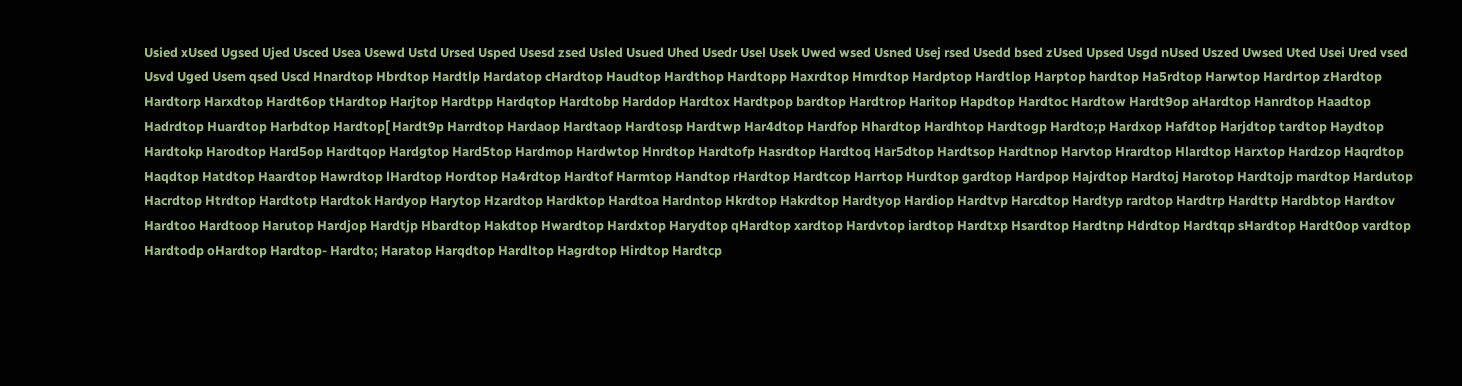Usied xUsed Ugsed Ujed Usced Usea Usewd Ustd Ursed Usped Usesd zsed Usled Usued Uhed Usedr Usel Usek Uwed wsed Usned Usej rsed Usedd bsed zUsed Upsed Usgd nUsed Uszed Uwsed Uted Usei Ured vsed Usvd Uged Usem qsed Uscd Hnardtop Hbrdtop Hardtlp Hardatop cHardtop Haudtop Hardthop Hardtopp Haxrdtop Hmrdtop Hardptop Hardtlop Harptop hardtop Ha5rdtop Harwtop Hardrtop zHardtop Hardtorp Harxdtop Hardt6op tHardtop Harjtop Hardtpp Hardqtop Hardtobp Harddop Hardtox Hardtpop bardtop Hardtrop Haritop Hapdtop Hardtoc Hardtow Hardt9op aHardtop Hanrdtop Haadtop Hadrdtop Huardtop Harbdtop Hardtop[ Hardt9p Harrdtop Hardaop Hardtaop Hardtosp Hardtwp Har4dtop Hardfop Hhardtop Hardhtop Hardtogp Hardto;p Hardxop Hafdtop Harjdtop tardtop Haydtop Hardtokp Harodtop Hard5op Hardtqop Hardgtop Hard5top Hardmop Hardwtop Hnrdtop Hardtofp Hasrdtop Hardtoq Har5dtop Hardtsop Hardtnop Harvtop Hrardtop Hlardtop Harxtop Hardzop Haqrdtop Haqdtop Hatdtop Haardtop Hawrdtop lHardtop Hordtop Ha4rdtop Hardtof Harmtop Handtop rHardtop Hardtcop Harrtop Hurdtop gardtop Hardpop Hajrdtop Hardtoj Harotop Hardtojp mardtop Hardutop Hacrdtop Htrdtop Hardtotp Hardtok Hardyop Harytop Hzardtop Hardktop Hardtoa Hardntop Hkrdtop Hakrdtop Hardtyop Hardiop Hardtvp Harcdtop Hardtyp rardtop Hardtrp Hardttp Hardbtop Hardtov Hardtoo Hardtoop Harutop Hardjop Hardtjp Hbardtop Hakdtop Hwardtop Hardxtop Harydtop qHardtop xardtop Hardvtop iardtop Hardtxp Hsardtop Hardtnp Hdrdtop Hardtqp sHardtop Hardt0op vardtop Hardtodp oHardtop Hardtop- Hardto; Haratop Harqdtop Hardltop Hagrdtop Hirdtop Hardtcp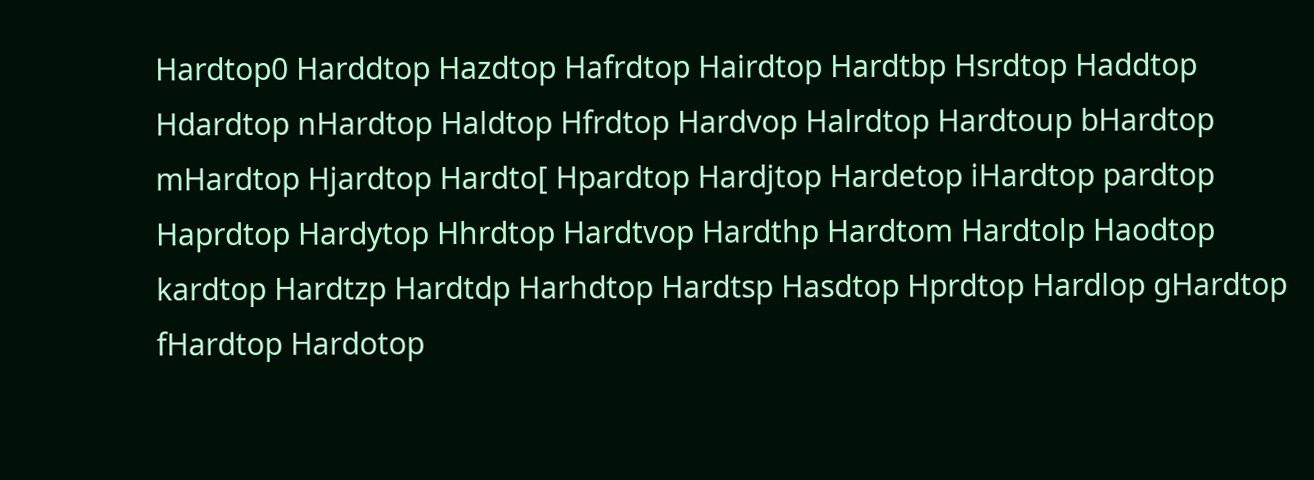Hardtop0 Harddtop Hazdtop Hafrdtop Hairdtop Hardtbp Hsrdtop Haddtop Hdardtop nHardtop Haldtop Hfrdtop Hardvop Halrdtop Hardtoup bHardtop mHardtop Hjardtop Hardto[ Hpardtop Hardjtop Hardetop iHardtop pardtop Haprdtop Hardytop Hhrdtop Hardtvop Hardthp Hardtom Hardtolp Haodtop kardtop Hardtzp Hardtdp Harhdtop Hardtsp Hasdtop Hprdtop Hardlop gHardtop fHardtop Hardotop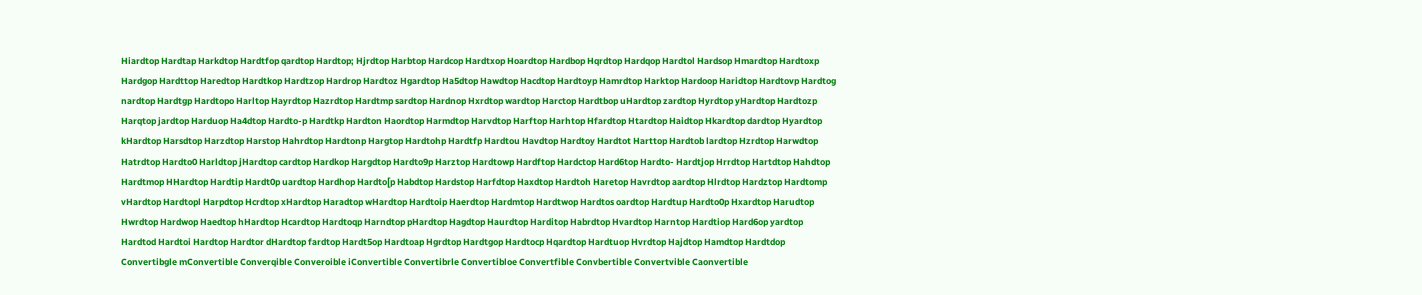Hiardtop Hardtap Harkdtop Hardtfop qardtop Hardtop; Hjrdtop Harbtop Hardcop Hardtxop Hoardtop Hardbop Hqrdtop Hardqop Hardtol Hardsop Hmardtop Hardtoxp Hardgop Hardttop Haredtop Hardtkop Hardtzop Hardrop Hardtoz Hgardtop Ha5dtop Hawdtop Hacdtop Hardtoyp Hamrdtop Harktop Hardoop Haridtop Hardtovp Hardtog nardtop Hardtgp Hardtopo Harltop Hayrdtop Hazrdtop Hardtmp sardtop Hardnop Hxrdtop wardtop Harctop Hardtbop uHardtop zardtop Hyrdtop yHardtop Hardtozp Harqtop jardtop Harduop Ha4dtop Hardto-p Hardtkp Hardton Haordtop Harmdtop Harvdtop Harftop Harhtop Hfardtop Htardtop Haidtop Hkardtop dardtop Hyardtop kHardtop Harsdtop Harzdtop Harstop Hahrdtop Hardtonp Hargtop Hardtohp Hardtfp Hardtou Havdtop Hardtoy Hardtot Harttop Hardtob lardtop Hzrdtop Harwdtop Hatrdtop Hardto0 Harldtop jHardtop cardtop Hardkop Hargdtop Hardto9p Harztop Hardtowp Hardftop Hardctop Hard6top Hardto- Hardtjop Hrrdtop Hartdtop Hahdtop Hardtmop HHardtop Hardtip Hardt0p uardtop Hardhop Hardto[p Habdtop Hardstop Harfdtop Haxdtop Hardtoh Haretop Havrdtop aardtop Hlrdtop Hardztop Hardtomp vHardtop Hardtopl Harpdtop Hcrdtop xHardtop Haradtop wHardtop Hardtoip Haerdtop Hardmtop Hardtwop Hardtos oardtop Hardtup Hardto0p Hxardtop Harudtop Hwrdtop Hardwop Haedtop hHardtop Hcardtop Hardtoqp Harndtop pHardtop Hagdtop Haurdtop Harditop Habrdtop Hvardtop Harntop Hardtiop Hard6op yardtop Hardtod Hardtoi Hardtop Hardtor dHardtop fardtop Hardt5op Hardtoap Hgrdtop Hardtgop Hardtocp Hqardtop Hardtuop Hvrdtop Hajdtop Hamdtop Hardtdop Convertibgle mConvertible Converqible Converoible iConvertible Convertibrle Convertibloe Convertfible Convbertible Convertvible Caonvertible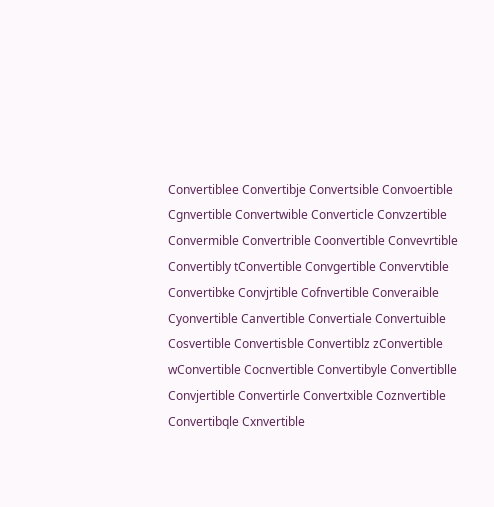Convertiblee Convertibje Convertsible Convoertible Cgnvertible Convertwible Converticle Convzertible Convermible Convertrible Coonvertible Convevrtible Convertibly tConvertible Convgertible Convervtible Convertibke Convjrtible Cofnvertible Converaible Cyonvertible Canvertible Convertiale Convertuible Cosvertible Convertisble Convertiblz zConvertible wConvertible Cocnvertible Convertibyle Convertiblle Convjertible Convertirle Convertxible Coznvertible Convertibqle Cxnvertible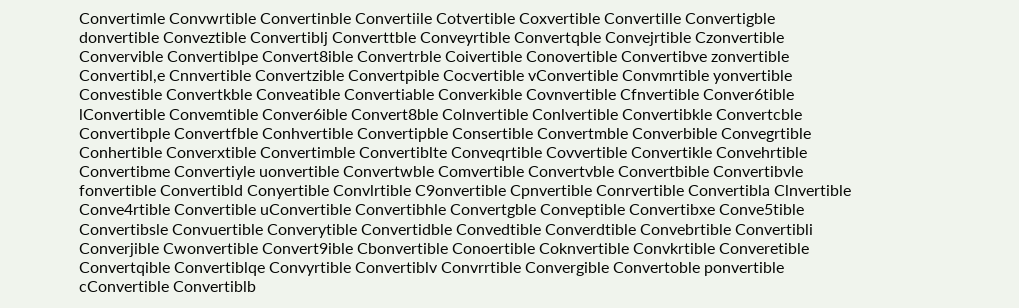Convertimle Convwrtible Convertinble Convertiile Cotvertible Coxvertible Convertille Convertigble donvertible Conveztible Convertiblj Converttble Conveyrtible Convertqble Convejrtible Czonvertible Convervible Convertiblpe Convert8ible Convertrble Coivertible Conovertible Convertibve zonvertible Convertibl,e Cnnvertible Convertzible Convertpible Cocvertible vConvertible Convmrtible yonvertible Convestible Convertkble Conveatible Convertiable Converkible Covnvertible Cfnvertible Conver6tible lConvertible Convemtible Conver6ible Convert8ble Colnvertible Conlvertible Convertibkle Convertcble Convertibple Convertfble Conhvertible Convertipble Consertible Convertmble Converbible Convegrtible Conhertible Converxtible Convertimble Convertiblte Conveqrtible Covvertible Convertikle Convehrtible Convertibme Convertiyle uonvertible Convertwble Comvertible Convertvble Convertbible Convertibvle fonvertible Convertibld Conyertible Convlrtible C9onvertible Cpnvertible Conrvertible Convertibla Clnvertible Conve4rtible Convertible uConvertible Convertibhle Convertgble Conveptible Convertibxe Conve5tible Convertibsle Convuertible Converytible Convertidble Convedtible Converdtible Convebrtible Convertibli Converjible Cwonvertible Convert9ible Cbonvertible Conoertible Coknvertible Convkrtible Converetible Convertqible Convertiblqe Convyrtible Convertiblv Convrrtible Convergible Convertoble ponvertible cConvertible Convertiblb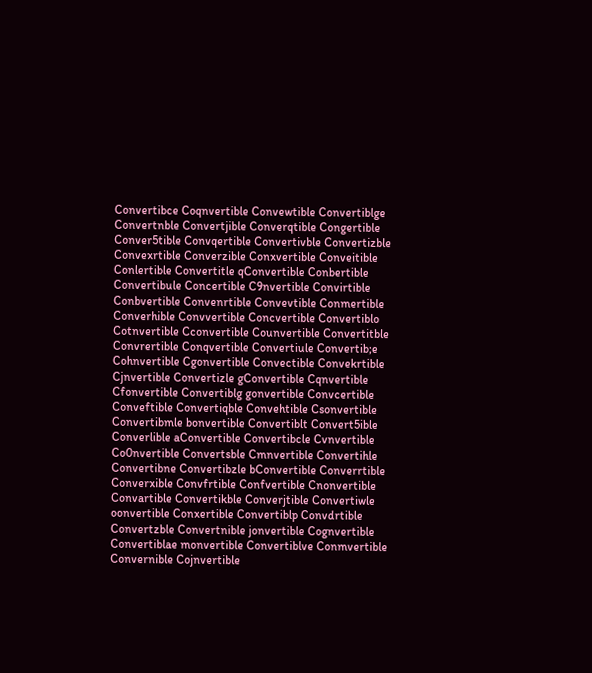Convertibce Coqnvertible Convewtible Convertiblge Convertnble Convertjible Converqtible Congertible Conver5tible Convqertible Convertivble Convertizble Convexrtible Converzible Conxvertible Conveitible Conlertible Convertitle qConvertible Conbertible Convertibule Concertible C9nvertible Convirtible Conbvertible Convenrtible Convevtible Conmertible Converhible Convvertible Concvertible Convertiblo Cotnvertible Cconvertible Counvertible Convertitble Convrertible Conqvertible Convertiule Convertib;e Cohnvertible Cgonvertible Convectible Convekrtible Cjnvertible Convertizle gConvertible Cqnvertible Cfonvertible Convertiblg gonvertible Convcertible Conveftible Convertiqble Convehtible Csonvertible Convertibmle bonvertible Convertiblt Convert5ible Converlible aConvertible Convertibcle Cvnvertible Co0nvertible Convertsble Cmnvertible Convertihle Convertibne Convertibzle bConvertible Converrtible Converxible Convfrtible Confvertible Cnonvertible Convartible Convertikble Converjtible Convertiwle oonvertible Conxertible Convertiblp Convdrtible Convertzble Convertnible jonvertible Cognvertible Convertiblae monvertible Convertiblve Conmvertible Convernible Cojnvertible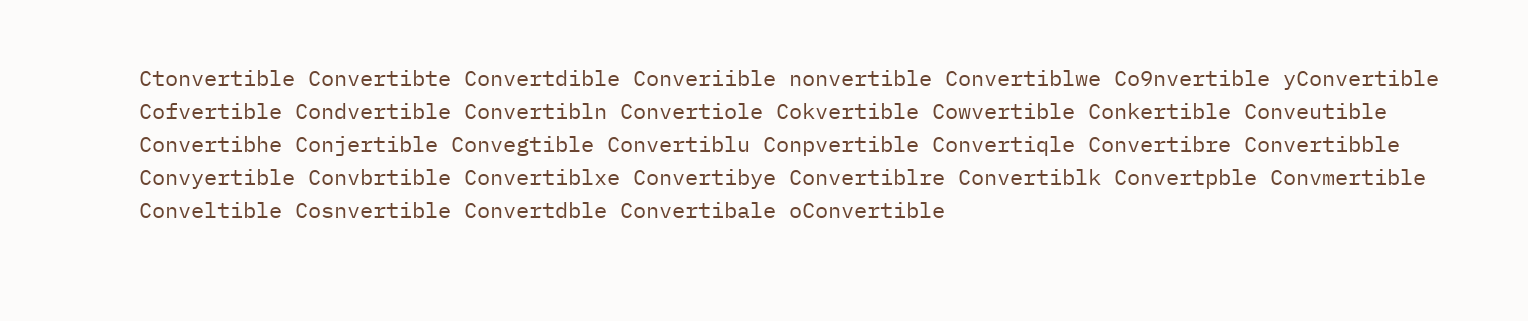Ctonvertible Convertibte Convertdible Converiible nonvertible Convertiblwe Co9nvertible yConvertible Cofvertible Condvertible Convertibln Convertiole Cokvertible Cowvertible Conkertible Conveutible Convertibhe Conjertible Convegtible Convertiblu Conpvertible Convertiqle Convertibre Convertibble Convyertible Convbrtible Convertiblxe Convertibye Convertiblre Convertiblk Convertpble Convmertible Conveltible Cosnvertible Convertdble Convertibale oConvertible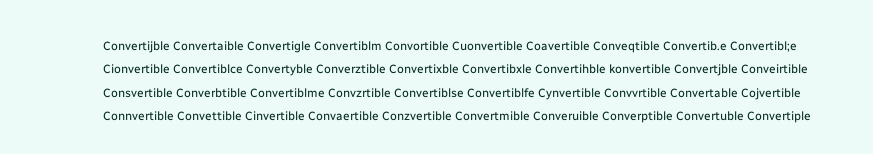Convertijble Convertaible Convertigle Convertiblm Convortible Cuonvertible Coavertible Conveqtible Convertib.e Convertibl;e Cionvertible Convertiblce Convertyble Converztible Convertixble Convertibxle Convertihble konvertible Convertjble Conveirtible Consvertible Converbtible Convertiblme Convzrtible Convertiblse Convertiblfe Cynvertible Convvrtible Convertable Cojvertible Connvertible Convettible Cinvertible Convaertible Conzvertible Convertmible Converuible Converptible Convertuble Convertiple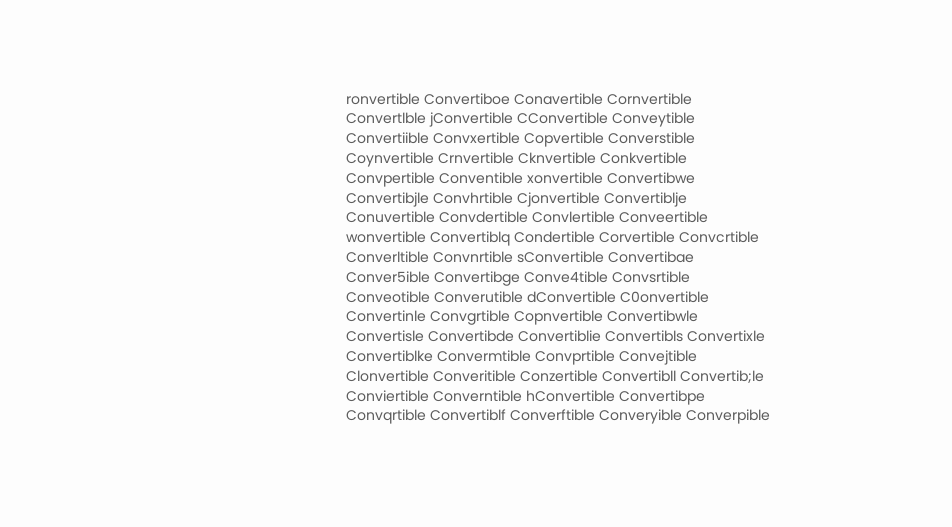ronvertible Convertiboe Conavertible Cornvertible Convertlble jConvertible CConvertible Conveytible Convertiible Convxertible Copvertible Converstible Coynvertible Crnvertible Cknvertible Conkvertible Convpertible Conventible xonvertible Convertibwe Convertibjle Convhrtible Cjonvertible Convertiblje Conuvertible Convdertible Convlertible Conveertible wonvertible Convertiblq Condertible Corvertible Convcrtible Converltible Convnrtible sConvertible Convertibae Conver5ible Convertibge Conve4tible Convsrtible Conveotible Converutible dConvertible C0onvertible Convertinle Convgrtible Copnvertible Convertibwle Convertisle Convertibde Convertiblie Convertibls Convertixle Convertiblke Convermtible Convprtible Convejtible Clonvertible Converitible Conzertible Convertibll Convertib;le Conviertible Converntible hConvertible Convertibpe Convqrtible Convertiblf Converftible Converyible Converpible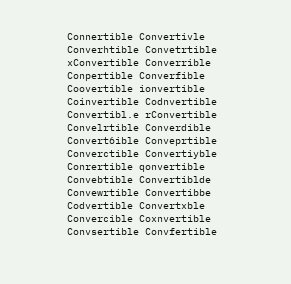Connertible Convertivle Converhtible Convetrtible xConvertible Converrible Conpertible Converfible Coovertible ionvertible Coinvertible Codnvertible Convertibl.e rConvertible Convelrtible Converdible Convert6ible Conveprtible Converctible Convertiyble Conrertible qonvertible Convebtible Convertiblde Convewrtible Convertibbe Codvertible Convertxble Convercible Coxnvertible Convsertible Convfertible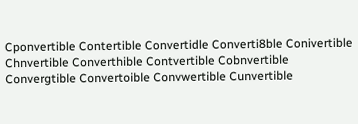Cponvertible Contertible Convertidle Converti8ble Conivertible Chnvertible Converthible Contvertible Cobnvertible Convergtible Convertoible Convwertible Cunvertible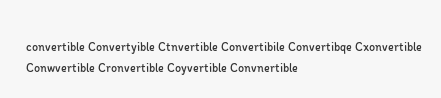convertible Convertyible Ctnvertible Convertibile Convertibqe Cxonvertible Conwvertible Cronvertible Coyvertible Convnertible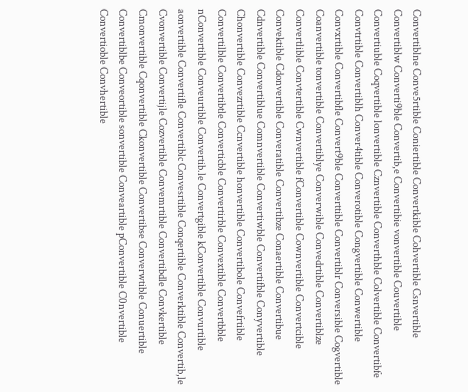Convertiblne Conve5rtible Coniertible Convertkible Cohvertible Csnvertible Convertiblw Converti9ble Convertib,e Convertibie vonvertible Couvertible Convertiuble Coqvertible lonvertible Cznvertible Converthble Colvertible Convertibfe Convtrtible Convertiblh Conver4tible Converotible Congvertible Conwertible Convxrtible Convertibfle Convert9ble Converttible Convertiblr Conversible Cogvertible Coanvertible tonvertible Convertiblye Converwible Convedrtible Convertiblze Convertlible Convtertible Cwnvertible fConvertible Cownvertible Convertcible Convektible Cdonvertible Converatible Convertibze Conaertible Convertibue Cdnvertible Convertiblue Comnvertible Convertiwble Convertifble Conyvertible Chonvertible Convezrtible Ccnvertible honvertible Convertibole Convefrtible Convertilble Convertibtle Converticble Convertirble Convextible Convertbble nConvertible Conveurtible Convertib.le Convertgible kConvertible Convurtible aonvertible Convertifle Convertiblc Convesrtible Conqertible Converktible Convertib,le Cvonvertible Convertijle Cozvertible Convemrtible Convertibdle Convkertible Cmonvertible Cqonvertible Ckonvertible Convertibse Converwtible Conuertible Convertiblbe Conveortible sonvertible Conveartible pConvertible C0nvertible Convertioble Convhertible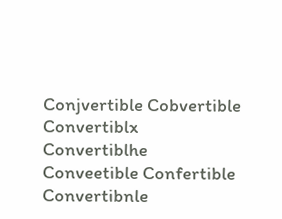Conjvertible Cobvertible Convertiblx Convertiblhe Conveetible Confertible Convertibnle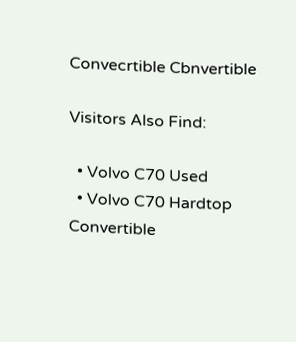Convecrtible Cbnvertible

Visitors Also Find:

  • Volvo C70 Used
  • Volvo C70 Hardtop Convertible